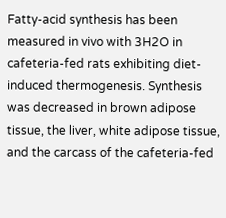Fatty-acid synthesis has been measured in vivo with 3H2O in cafeteria-fed rats exhibiting diet-induced thermogenesis. Synthesis was decreased in brown adipose tissue, the liver, white adipose tissue, and the carcass of the cafeteria-fed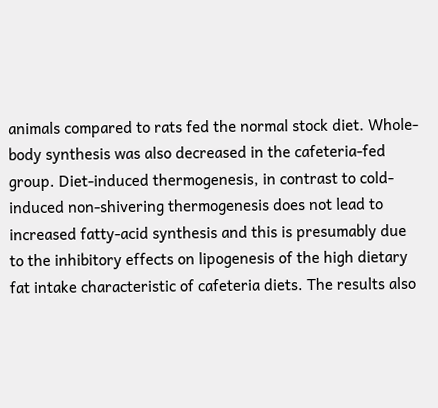animals compared to rats fed the normal stock diet. Whole-body synthesis was also decreased in the cafeteria-fed group. Diet-induced thermogenesis, in contrast to cold-induced non-shivering thermogenesis does not lead to increased fatty-acid synthesis and this is presumably due to the inhibitory effects on lipogenesis of the high dietary fat intake characteristic of cafeteria diets. The results also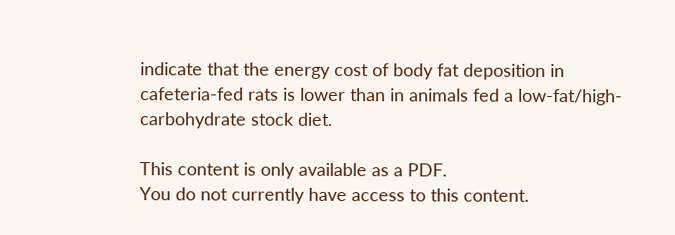indicate that the energy cost of body fat deposition in cafeteria-fed rats is lower than in animals fed a low-fat/high-carbohydrate stock diet.

This content is only available as a PDF.
You do not currently have access to this content.